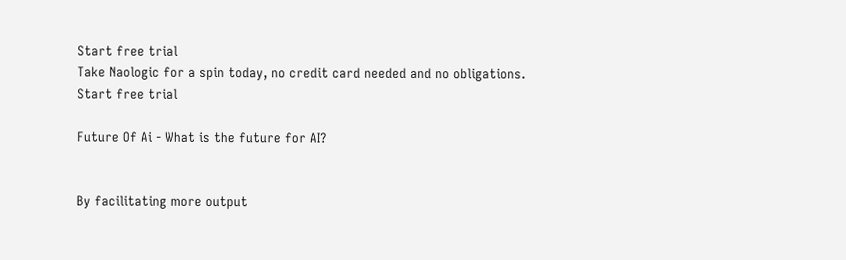Start free trial
Take Naologic for a spin today, no credit card needed and no obligations.
Start free trial

Future Of Ai - What is the future for AI?


By facilitating more output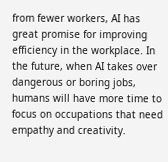from fewer workers, AI has great promise for improving efficiency in the workplace. In the future, when AI takes over dangerous or boring jobs, humans will have more time to focus on occupations that need empathy and creativity.